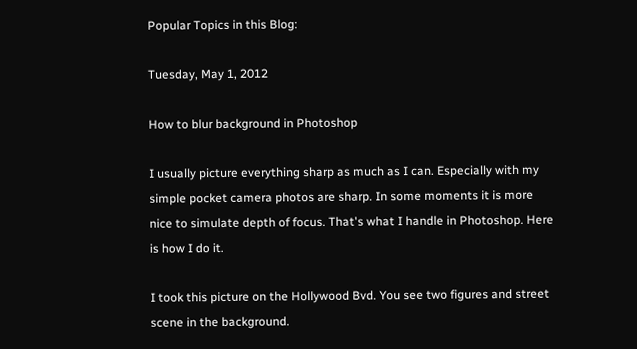Popular Topics in this Blog:

Tuesday, May 1, 2012

How to blur background in Photoshop

I usually picture everything sharp as much as I can. Especially with my simple pocket camera photos are sharp. In some moments it is more nice to simulate depth of focus. That's what I handle in Photoshop. Here is how I do it.

I took this picture on the Hollywood Bvd. You see two figures and street scene in the background.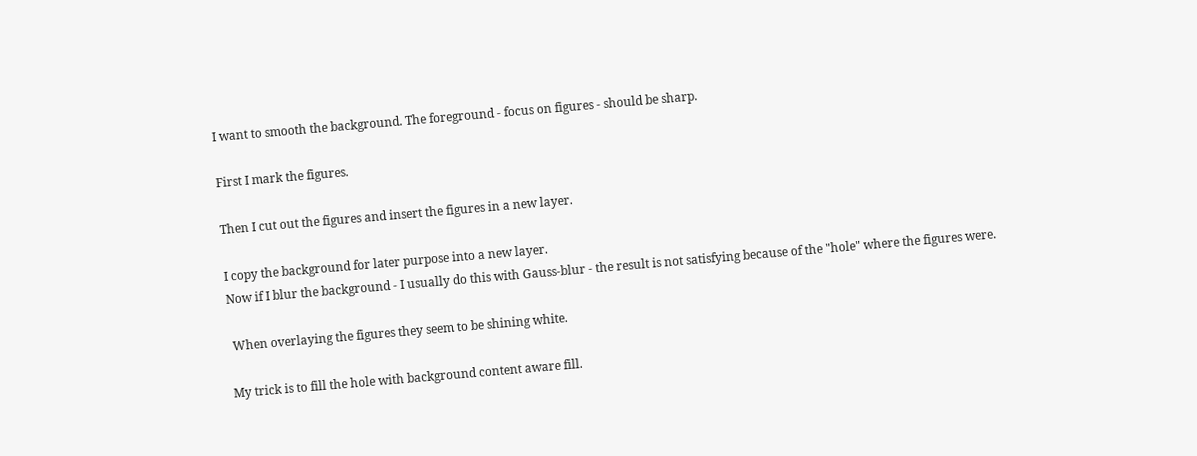I want to smooth the background. The foreground - focus on figures - should be sharp.

First I mark the figures.

Then I cut out the figures and insert the figures in a new layer.

I copy the background for later purpose into a new layer.
Now if I blur the background - I usually do this with Gauss-blur - the result is not satisfying because of the "hole" where the figures were.

 When overlaying the figures they seem to be shining white.

My trick is to fill the hole with background content aware fill.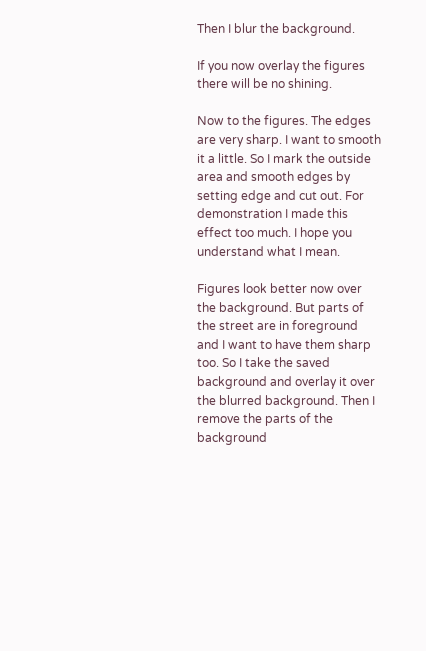Then I blur the background.

If you now overlay the figures there will be no shining.

Now to the figures. The edges are very sharp. I want to smooth it a little. So I mark the outside area and smooth edges by setting edge and cut out. For demonstration I made this effect too much. I hope you understand what I mean.

Figures look better now over the background. But parts of the street are in foreground and I want to have them sharp too. So I take the saved background and overlay it over the blurred background. Then I remove the parts of the background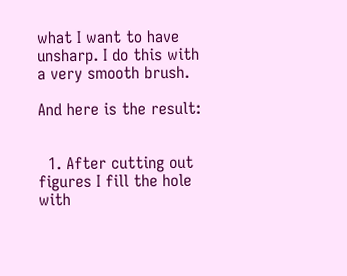what I want to have unsharp. I do this with a very smooth brush.

And here is the result:


  1. After cutting out figures I fill the hole with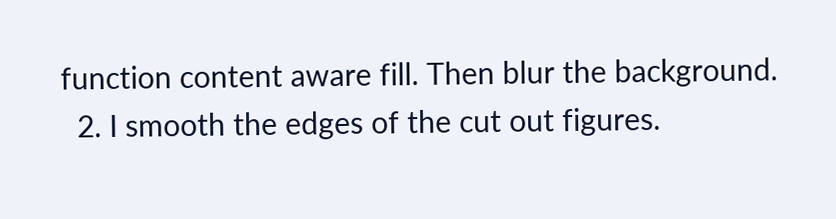function content aware fill. Then blur the background.
  2. I smooth the edges of the cut out figures.